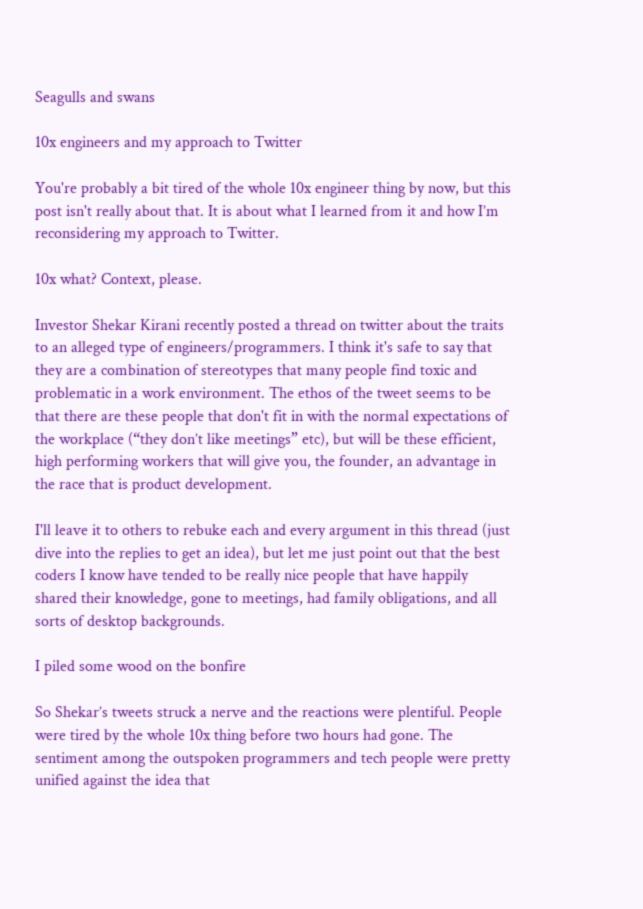Seagulls and swans

10x engineers and my approach to Twitter

You're probably a bit tired of the whole 10x engineer thing by now, but this post isn't really about that. It is about what I learned from it and how I’m reconsidering my approach to Twitter.

10x what? Context, please.

Investor Shekar Kirani recently posted a thread on twitter about the traits to an alleged type of engineers/programmers. I think it's safe to say that they are a combination of stereotypes that many people find toxic and problematic in a work environment. The ethos of the tweet seems to be that there are these people that don't fit in with the normal expectations of the workplace (“they don’t like meetings” etc), but will be these efficient, high performing workers that will give you, the founder, an advantage in the race that is product development.

I'll leave it to others to rebuke each and every argument in this thread (just dive into the replies to get an idea), but let me just point out that the best coders I know have tended to be really nice people that have happily shared their knowledge, gone to meetings, had family obligations, and all sorts of desktop backgrounds.

I piled some wood on the bonfire

So Shekar’s tweets struck a nerve and the reactions were plentiful. People were tired by the whole 10x thing before two hours had gone. The sentiment among the outspoken programmers and tech people were pretty unified against the idea that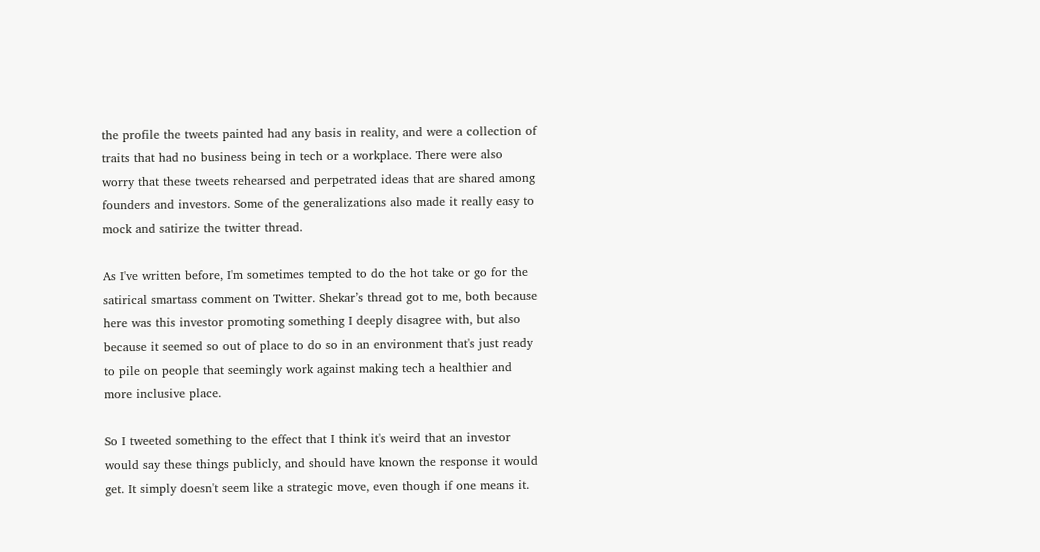the profile the tweets painted had any basis in reality, and were a collection of traits that had no business being in tech or a workplace. There were also worry that these tweets rehearsed and perpetrated ideas that are shared among founders and investors. Some of the generalizations also made it really easy to mock and satirize the twitter thread.

As I've written before, I'm sometimes tempted to do the hot take or go for the satirical smartass comment on Twitter. Shekar’s thread got to me, both because here was this investor promoting something I deeply disagree with, but also because it seemed so out of place to do so in an environment that's just ready to pile on people that seemingly work against making tech a healthier and more inclusive place.

So I tweeted something to the effect that I think it's weird that an investor would say these things publicly, and should have known the response it would get. It simply doesn't seem like a strategic move, even though if one means it.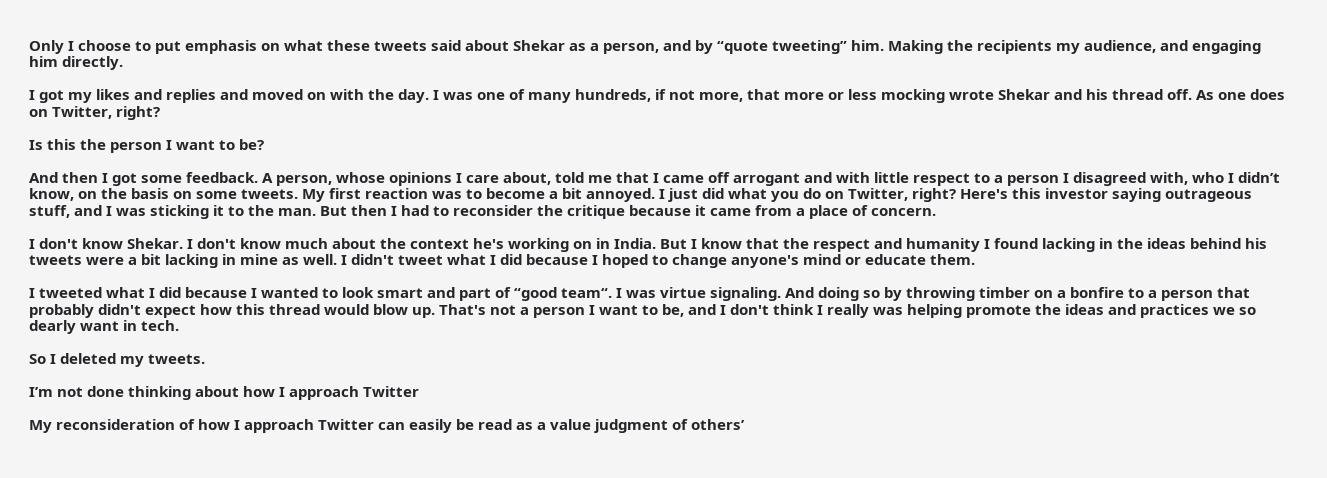Only I choose to put emphasis on what these tweets said about Shekar as a person, and by “quote tweeting” him. Making the recipients my audience, and engaging him directly.

I got my likes and replies and moved on with the day. I was one of many hundreds, if not more, that more or less mocking wrote Shekar and his thread off. As one does on Twitter, right?

Is this the person I want to be?

And then I got some feedback. A person, whose opinions I care about, told me that I came off arrogant and with little respect to a person I disagreed with, who I didn’t know, on the basis on some tweets. My first reaction was to become a bit annoyed. I just did what you do on Twitter, right? Here's this investor saying outrageous stuff, and I was sticking it to the man. But then I had to reconsider the critique because it came from a place of concern.

I don't know Shekar. I don't know much about the context he's working on in India. But I know that the respect and humanity I found lacking in the ideas behind his tweets were a bit lacking in mine as well. I didn't tweet what I did because I hoped to change anyone's mind or educate them.

I tweeted what I did because I wanted to look smart and part of “good team“. I was virtue signaling. And doing so by throwing timber on a bonfire to a person that probably didn't expect how this thread would blow up. That's not a person I want to be, and I don't think I really was helping promote the ideas and practices we so dearly want in tech.

So I deleted my tweets.

I’m not done thinking about how I approach Twitter

My reconsideration of how I approach Twitter can easily be read as a value judgment of others’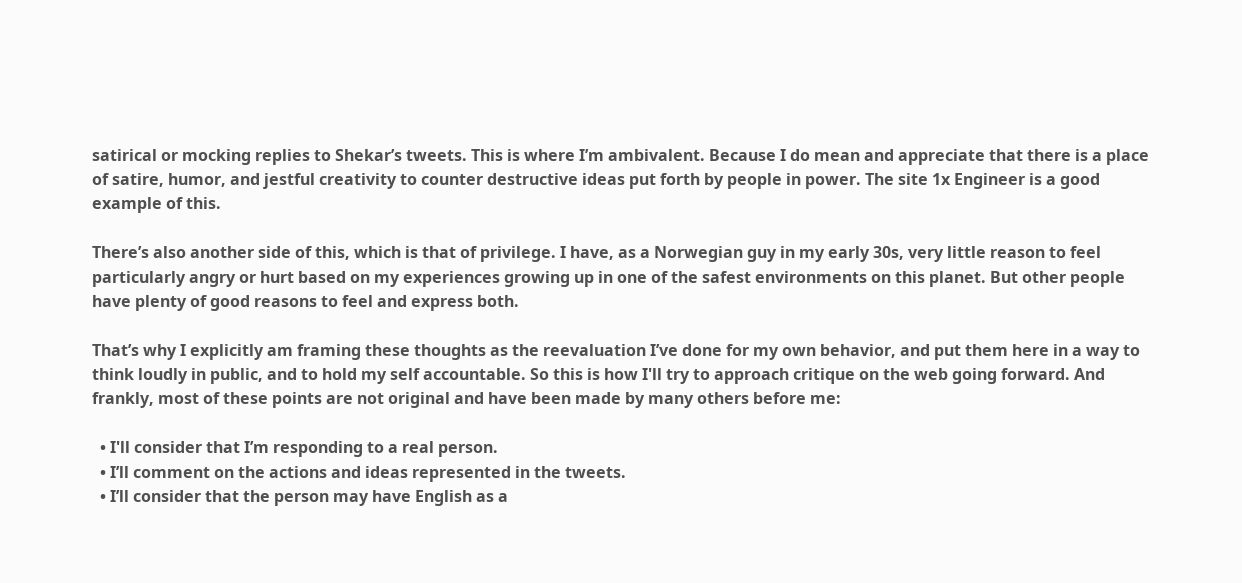satirical or mocking replies to Shekar’s tweets. This is where I’m ambivalent. Because I do mean and appreciate that there is a place of satire, humor, and jestful creativity to counter destructive ideas put forth by people in power. The site 1x Engineer is a good example of this.

There’s also another side of this, which is that of privilege. I have, as a Norwegian guy in my early 30s, very little reason to feel particularly angry or hurt based on my experiences growing up in one of the safest environments on this planet. But other people have plenty of good reasons to feel and express both.

That’s why I explicitly am framing these thoughts as the reevaluation I’ve done for my own behavior, and put them here in a way to think loudly in public, and to hold my self accountable. So this is how I'll try to approach critique on the web going forward. And frankly, most of these points are not original and have been made by many others before me:

  • I'll consider that I’m responding to a real person.
  • I’ll comment on the actions and ideas represented in the tweets.
  • I’ll consider that the person may have English as a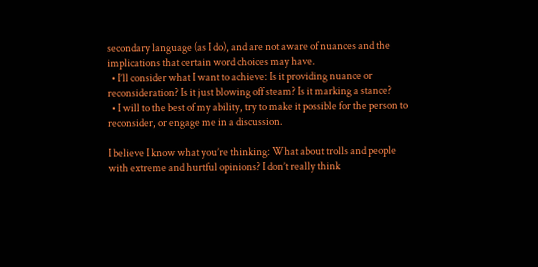secondary language (as I do), and are not aware of nuances and the implications that certain word choices may have.
  • I’ll consider what I want to achieve: Is it providing nuance or reconsideration? Is it just blowing off steam? Is it marking a stance?
  • I will to the best of my ability, try to make it possible for the person to reconsider, or engage me in a discussion.

I believe I know what you’re thinking: What about trolls and people with extreme and hurtful opinions? I don’t really think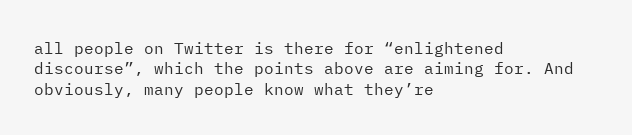all people on Twitter is there for “enlightened discourse”, which the points above are aiming for. And obviously, many people know what they’re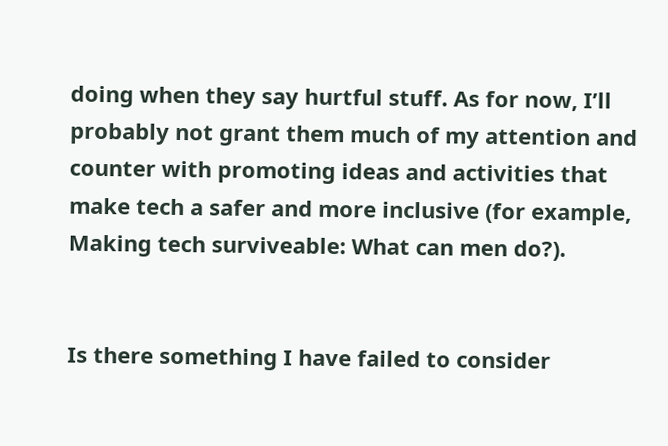doing when they say hurtful stuff. As for now, I’ll probably not grant them much of my attention and counter with promoting ideas and activities that make tech a safer and more inclusive (for example, Making tech surviveable: What can men do?).


Is there something I have failed to consider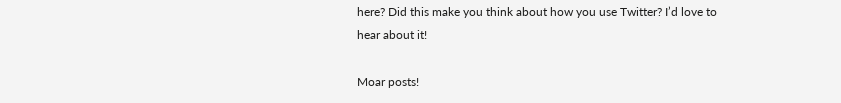here? Did this make you think about how you use Twitter? I’d love to hear about it!

Moar posts!